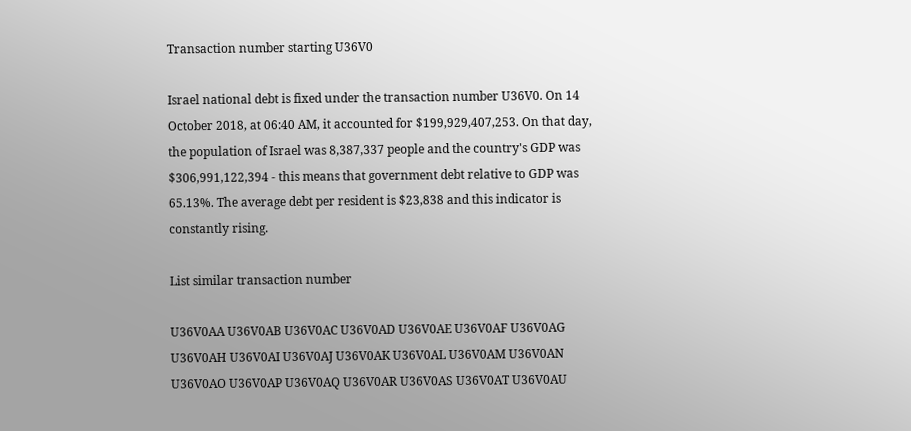Transaction number starting U36V0

Israel national debt is fixed under the transaction number U36V0. On 14 October 2018, at 06:40 AM, it accounted for $199,929,407,253. On that day, the population of Israel was 8,387,337 people and the country's GDP was $306,991,122,394 - this means that government debt relative to GDP was 65.13%. The average debt per resident is $23,838 and this indicator is constantly rising.

List similar transaction number

U36V0AA U36V0AB U36V0AC U36V0AD U36V0AE U36V0AF U36V0AG U36V0AH U36V0AI U36V0AJ U36V0AK U36V0AL U36V0AM U36V0AN U36V0AO U36V0AP U36V0AQ U36V0AR U36V0AS U36V0AT U36V0AU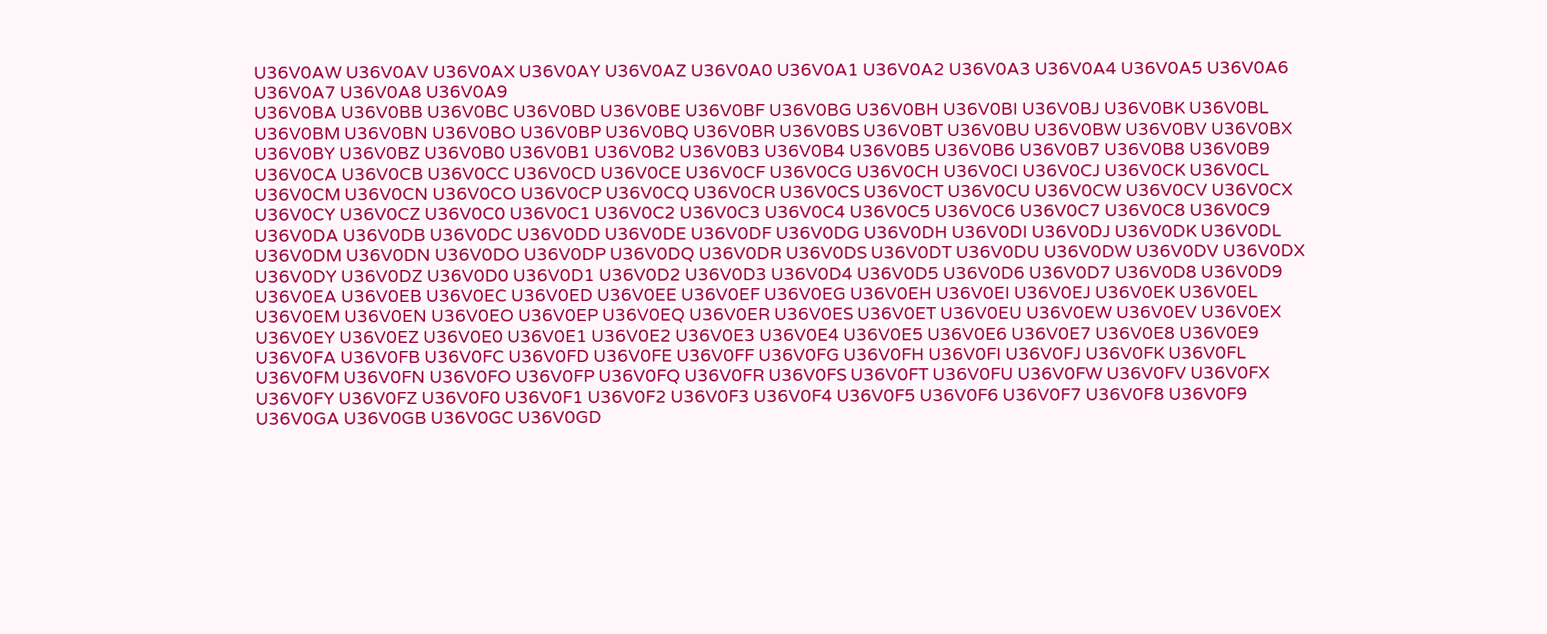U36V0AW U36V0AV U36V0AX U36V0AY U36V0AZ U36V0A0 U36V0A1 U36V0A2 U36V0A3 U36V0A4 U36V0A5 U36V0A6 U36V0A7 U36V0A8 U36V0A9
U36V0BA U36V0BB U36V0BC U36V0BD U36V0BE U36V0BF U36V0BG U36V0BH U36V0BI U36V0BJ U36V0BK U36V0BL U36V0BM U36V0BN U36V0BO U36V0BP U36V0BQ U36V0BR U36V0BS U36V0BT U36V0BU U36V0BW U36V0BV U36V0BX U36V0BY U36V0BZ U36V0B0 U36V0B1 U36V0B2 U36V0B3 U36V0B4 U36V0B5 U36V0B6 U36V0B7 U36V0B8 U36V0B9
U36V0CA U36V0CB U36V0CC U36V0CD U36V0CE U36V0CF U36V0CG U36V0CH U36V0CI U36V0CJ U36V0CK U36V0CL U36V0CM U36V0CN U36V0CO U36V0CP U36V0CQ U36V0CR U36V0CS U36V0CT U36V0CU U36V0CW U36V0CV U36V0CX U36V0CY U36V0CZ U36V0C0 U36V0C1 U36V0C2 U36V0C3 U36V0C4 U36V0C5 U36V0C6 U36V0C7 U36V0C8 U36V0C9
U36V0DA U36V0DB U36V0DC U36V0DD U36V0DE U36V0DF U36V0DG U36V0DH U36V0DI U36V0DJ U36V0DK U36V0DL U36V0DM U36V0DN U36V0DO U36V0DP U36V0DQ U36V0DR U36V0DS U36V0DT U36V0DU U36V0DW U36V0DV U36V0DX U36V0DY U36V0DZ U36V0D0 U36V0D1 U36V0D2 U36V0D3 U36V0D4 U36V0D5 U36V0D6 U36V0D7 U36V0D8 U36V0D9
U36V0EA U36V0EB U36V0EC U36V0ED U36V0EE U36V0EF U36V0EG U36V0EH U36V0EI U36V0EJ U36V0EK U36V0EL U36V0EM U36V0EN U36V0EO U36V0EP U36V0EQ U36V0ER U36V0ES U36V0ET U36V0EU U36V0EW U36V0EV U36V0EX U36V0EY U36V0EZ U36V0E0 U36V0E1 U36V0E2 U36V0E3 U36V0E4 U36V0E5 U36V0E6 U36V0E7 U36V0E8 U36V0E9
U36V0FA U36V0FB U36V0FC U36V0FD U36V0FE U36V0FF U36V0FG U36V0FH U36V0FI U36V0FJ U36V0FK U36V0FL U36V0FM U36V0FN U36V0FO U36V0FP U36V0FQ U36V0FR U36V0FS U36V0FT U36V0FU U36V0FW U36V0FV U36V0FX U36V0FY U36V0FZ U36V0F0 U36V0F1 U36V0F2 U36V0F3 U36V0F4 U36V0F5 U36V0F6 U36V0F7 U36V0F8 U36V0F9
U36V0GA U36V0GB U36V0GC U36V0GD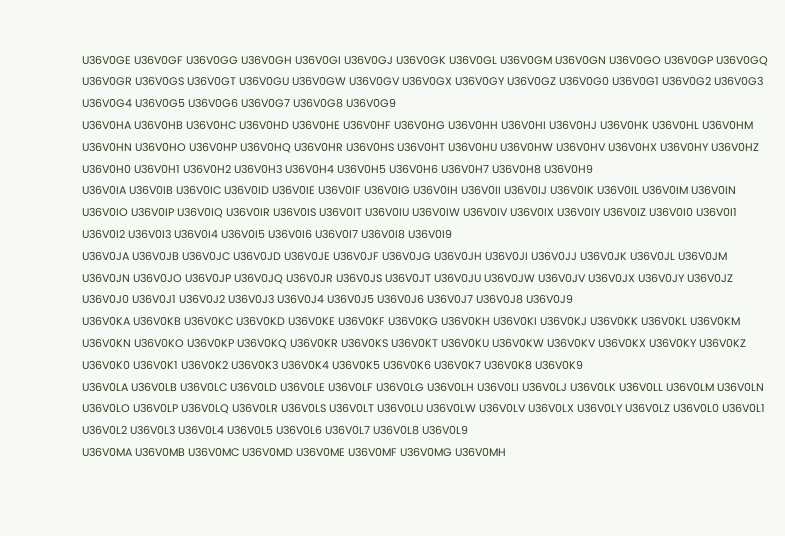U36V0GE U36V0GF U36V0GG U36V0GH U36V0GI U36V0GJ U36V0GK U36V0GL U36V0GM U36V0GN U36V0GO U36V0GP U36V0GQ U36V0GR U36V0GS U36V0GT U36V0GU U36V0GW U36V0GV U36V0GX U36V0GY U36V0GZ U36V0G0 U36V0G1 U36V0G2 U36V0G3 U36V0G4 U36V0G5 U36V0G6 U36V0G7 U36V0G8 U36V0G9
U36V0HA U36V0HB U36V0HC U36V0HD U36V0HE U36V0HF U36V0HG U36V0HH U36V0HI U36V0HJ U36V0HK U36V0HL U36V0HM U36V0HN U36V0HO U36V0HP U36V0HQ U36V0HR U36V0HS U36V0HT U36V0HU U36V0HW U36V0HV U36V0HX U36V0HY U36V0HZ U36V0H0 U36V0H1 U36V0H2 U36V0H3 U36V0H4 U36V0H5 U36V0H6 U36V0H7 U36V0H8 U36V0H9
U36V0IA U36V0IB U36V0IC U36V0ID U36V0IE U36V0IF U36V0IG U36V0IH U36V0II U36V0IJ U36V0IK U36V0IL U36V0IM U36V0IN U36V0IO U36V0IP U36V0IQ U36V0IR U36V0IS U36V0IT U36V0IU U36V0IW U36V0IV U36V0IX U36V0IY U36V0IZ U36V0I0 U36V0I1 U36V0I2 U36V0I3 U36V0I4 U36V0I5 U36V0I6 U36V0I7 U36V0I8 U36V0I9
U36V0JA U36V0JB U36V0JC U36V0JD U36V0JE U36V0JF U36V0JG U36V0JH U36V0JI U36V0JJ U36V0JK U36V0JL U36V0JM U36V0JN U36V0JO U36V0JP U36V0JQ U36V0JR U36V0JS U36V0JT U36V0JU U36V0JW U36V0JV U36V0JX U36V0JY U36V0JZ U36V0J0 U36V0J1 U36V0J2 U36V0J3 U36V0J4 U36V0J5 U36V0J6 U36V0J7 U36V0J8 U36V0J9
U36V0KA U36V0KB U36V0KC U36V0KD U36V0KE U36V0KF U36V0KG U36V0KH U36V0KI U36V0KJ U36V0KK U36V0KL U36V0KM U36V0KN U36V0KO U36V0KP U36V0KQ U36V0KR U36V0KS U36V0KT U36V0KU U36V0KW U36V0KV U36V0KX U36V0KY U36V0KZ U36V0K0 U36V0K1 U36V0K2 U36V0K3 U36V0K4 U36V0K5 U36V0K6 U36V0K7 U36V0K8 U36V0K9
U36V0LA U36V0LB U36V0LC U36V0LD U36V0LE U36V0LF U36V0LG U36V0LH U36V0LI U36V0LJ U36V0LK U36V0LL U36V0LM U36V0LN U36V0LO U36V0LP U36V0LQ U36V0LR U36V0LS U36V0LT U36V0LU U36V0LW U36V0LV U36V0LX U36V0LY U36V0LZ U36V0L0 U36V0L1 U36V0L2 U36V0L3 U36V0L4 U36V0L5 U36V0L6 U36V0L7 U36V0L8 U36V0L9
U36V0MA U36V0MB U36V0MC U36V0MD U36V0ME U36V0MF U36V0MG U36V0MH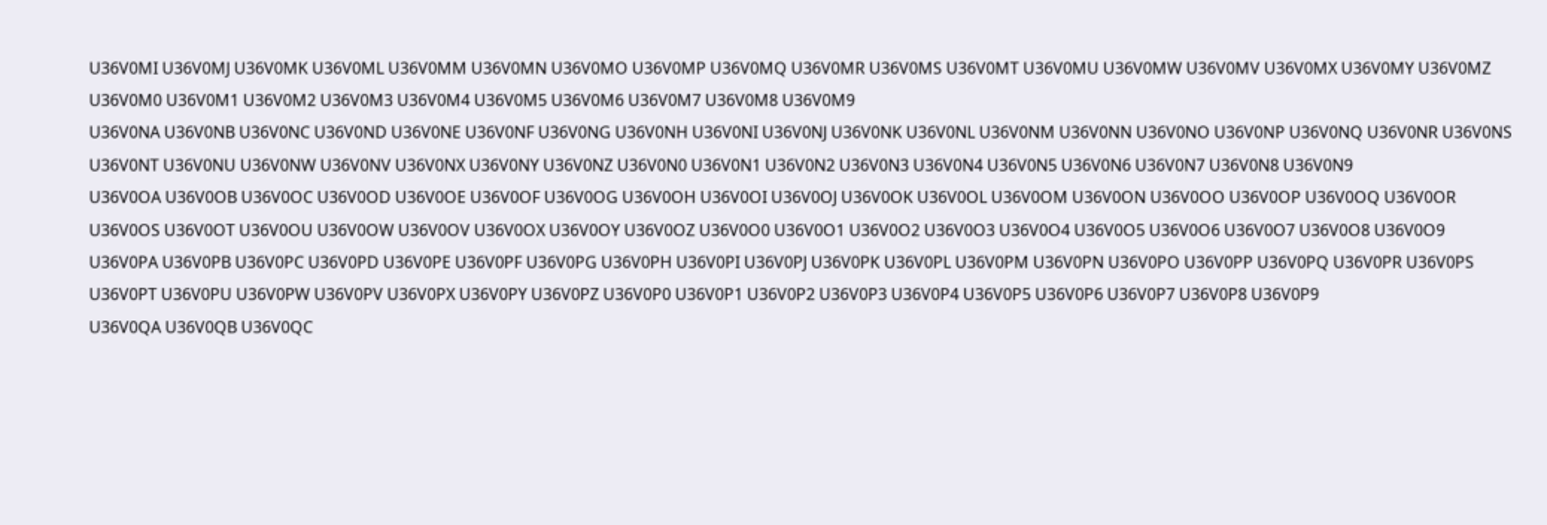U36V0MI U36V0MJ U36V0MK U36V0ML U36V0MM U36V0MN U36V0MO U36V0MP U36V0MQ U36V0MR U36V0MS U36V0MT U36V0MU U36V0MW U36V0MV U36V0MX U36V0MY U36V0MZ U36V0M0 U36V0M1 U36V0M2 U36V0M3 U36V0M4 U36V0M5 U36V0M6 U36V0M7 U36V0M8 U36V0M9
U36V0NA U36V0NB U36V0NC U36V0ND U36V0NE U36V0NF U36V0NG U36V0NH U36V0NI U36V0NJ U36V0NK U36V0NL U36V0NM U36V0NN U36V0NO U36V0NP U36V0NQ U36V0NR U36V0NS U36V0NT U36V0NU U36V0NW U36V0NV U36V0NX U36V0NY U36V0NZ U36V0N0 U36V0N1 U36V0N2 U36V0N3 U36V0N4 U36V0N5 U36V0N6 U36V0N7 U36V0N8 U36V0N9
U36V0OA U36V0OB U36V0OC U36V0OD U36V0OE U36V0OF U36V0OG U36V0OH U36V0OI U36V0OJ U36V0OK U36V0OL U36V0OM U36V0ON U36V0OO U36V0OP U36V0OQ U36V0OR U36V0OS U36V0OT U36V0OU U36V0OW U36V0OV U36V0OX U36V0OY U36V0OZ U36V0O0 U36V0O1 U36V0O2 U36V0O3 U36V0O4 U36V0O5 U36V0O6 U36V0O7 U36V0O8 U36V0O9
U36V0PA U36V0PB U36V0PC U36V0PD U36V0PE U36V0PF U36V0PG U36V0PH U36V0PI U36V0PJ U36V0PK U36V0PL U36V0PM U36V0PN U36V0PO U36V0PP U36V0PQ U36V0PR U36V0PS U36V0PT U36V0PU U36V0PW U36V0PV U36V0PX U36V0PY U36V0PZ U36V0P0 U36V0P1 U36V0P2 U36V0P3 U36V0P4 U36V0P5 U36V0P6 U36V0P7 U36V0P8 U36V0P9
U36V0QA U36V0QB U36V0QC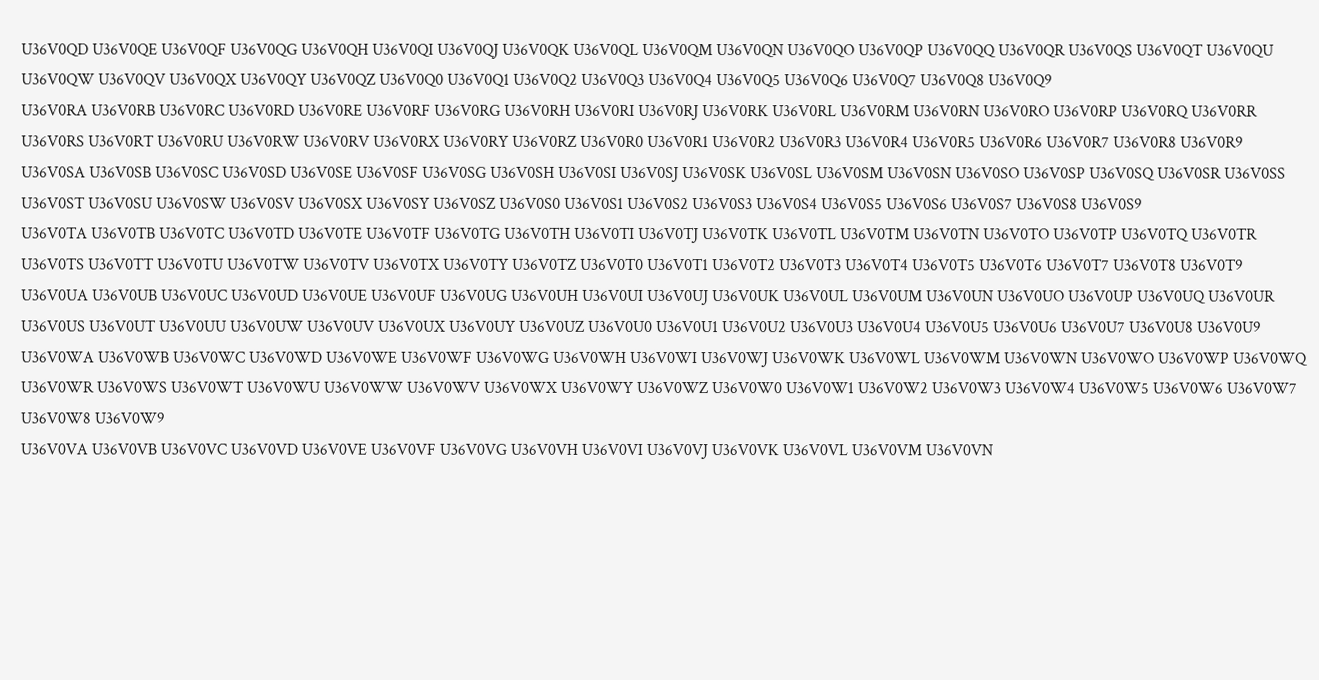U36V0QD U36V0QE U36V0QF U36V0QG U36V0QH U36V0QI U36V0QJ U36V0QK U36V0QL U36V0QM U36V0QN U36V0QO U36V0QP U36V0QQ U36V0QR U36V0QS U36V0QT U36V0QU U36V0QW U36V0QV U36V0QX U36V0QY U36V0QZ U36V0Q0 U36V0Q1 U36V0Q2 U36V0Q3 U36V0Q4 U36V0Q5 U36V0Q6 U36V0Q7 U36V0Q8 U36V0Q9
U36V0RA U36V0RB U36V0RC U36V0RD U36V0RE U36V0RF U36V0RG U36V0RH U36V0RI U36V0RJ U36V0RK U36V0RL U36V0RM U36V0RN U36V0RO U36V0RP U36V0RQ U36V0RR U36V0RS U36V0RT U36V0RU U36V0RW U36V0RV U36V0RX U36V0RY U36V0RZ U36V0R0 U36V0R1 U36V0R2 U36V0R3 U36V0R4 U36V0R5 U36V0R6 U36V0R7 U36V0R8 U36V0R9
U36V0SA U36V0SB U36V0SC U36V0SD U36V0SE U36V0SF U36V0SG U36V0SH U36V0SI U36V0SJ U36V0SK U36V0SL U36V0SM U36V0SN U36V0SO U36V0SP U36V0SQ U36V0SR U36V0SS U36V0ST U36V0SU U36V0SW U36V0SV U36V0SX U36V0SY U36V0SZ U36V0S0 U36V0S1 U36V0S2 U36V0S3 U36V0S4 U36V0S5 U36V0S6 U36V0S7 U36V0S8 U36V0S9
U36V0TA U36V0TB U36V0TC U36V0TD U36V0TE U36V0TF U36V0TG U36V0TH U36V0TI U36V0TJ U36V0TK U36V0TL U36V0TM U36V0TN U36V0TO U36V0TP U36V0TQ U36V0TR U36V0TS U36V0TT U36V0TU U36V0TW U36V0TV U36V0TX U36V0TY U36V0TZ U36V0T0 U36V0T1 U36V0T2 U36V0T3 U36V0T4 U36V0T5 U36V0T6 U36V0T7 U36V0T8 U36V0T9
U36V0UA U36V0UB U36V0UC U36V0UD U36V0UE U36V0UF U36V0UG U36V0UH U36V0UI U36V0UJ U36V0UK U36V0UL U36V0UM U36V0UN U36V0UO U36V0UP U36V0UQ U36V0UR U36V0US U36V0UT U36V0UU U36V0UW U36V0UV U36V0UX U36V0UY U36V0UZ U36V0U0 U36V0U1 U36V0U2 U36V0U3 U36V0U4 U36V0U5 U36V0U6 U36V0U7 U36V0U8 U36V0U9
U36V0WA U36V0WB U36V0WC U36V0WD U36V0WE U36V0WF U36V0WG U36V0WH U36V0WI U36V0WJ U36V0WK U36V0WL U36V0WM U36V0WN U36V0WO U36V0WP U36V0WQ U36V0WR U36V0WS U36V0WT U36V0WU U36V0WW U36V0WV U36V0WX U36V0WY U36V0WZ U36V0W0 U36V0W1 U36V0W2 U36V0W3 U36V0W4 U36V0W5 U36V0W6 U36V0W7 U36V0W8 U36V0W9
U36V0VA U36V0VB U36V0VC U36V0VD U36V0VE U36V0VF U36V0VG U36V0VH U36V0VI U36V0VJ U36V0VK U36V0VL U36V0VM U36V0VN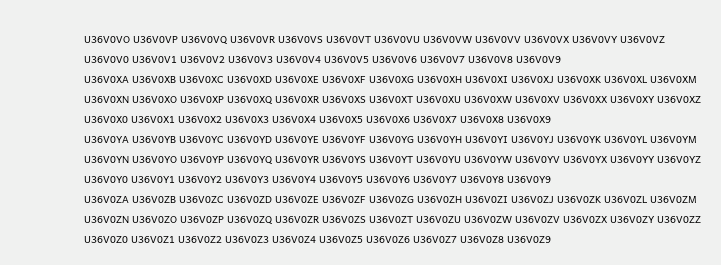U36V0VO U36V0VP U36V0VQ U36V0VR U36V0VS U36V0VT U36V0VU U36V0VW U36V0VV U36V0VX U36V0VY U36V0VZ U36V0V0 U36V0V1 U36V0V2 U36V0V3 U36V0V4 U36V0V5 U36V0V6 U36V0V7 U36V0V8 U36V0V9
U36V0XA U36V0XB U36V0XC U36V0XD U36V0XE U36V0XF U36V0XG U36V0XH U36V0XI U36V0XJ U36V0XK U36V0XL U36V0XM U36V0XN U36V0XO U36V0XP U36V0XQ U36V0XR U36V0XS U36V0XT U36V0XU U36V0XW U36V0XV U36V0XX U36V0XY U36V0XZ U36V0X0 U36V0X1 U36V0X2 U36V0X3 U36V0X4 U36V0X5 U36V0X6 U36V0X7 U36V0X8 U36V0X9
U36V0YA U36V0YB U36V0YC U36V0YD U36V0YE U36V0YF U36V0YG U36V0YH U36V0YI U36V0YJ U36V0YK U36V0YL U36V0YM U36V0YN U36V0YO U36V0YP U36V0YQ U36V0YR U36V0YS U36V0YT U36V0YU U36V0YW U36V0YV U36V0YX U36V0YY U36V0YZ U36V0Y0 U36V0Y1 U36V0Y2 U36V0Y3 U36V0Y4 U36V0Y5 U36V0Y6 U36V0Y7 U36V0Y8 U36V0Y9
U36V0ZA U36V0ZB U36V0ZC U36V0ZD U36V0ZE U36V0ZF U36V0ZG U36V0ZH U36V0ZI U36V0ZJ U36V0ZK U36V0ZL U36V0ZM U36V0ZN U36V0ZO U36V0ZP U36V0ZQ U36V0ZR U36V0ZS U36V0ZT U36V0ZU U36V0ZW U36V0ZV U36V0ZX U36V0ZY U36V0ZZ U36V0Z0 U36V0Z1 U36V0Z2 U36V0Z3 U36V0Z4 U36V0Z5 U36V0Z6 U36V0Z7 U36V0Z8 U36V0Z9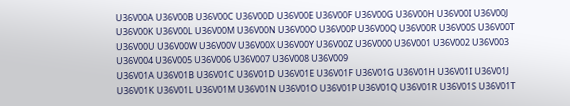U36V00A U36V00B U36V00C U36V00D U36V00E U36V00F U36V00G U36V00H U36V00I U36V00J U36V00K U36V00L U36V00M U36V00N U36V00O U36V00P U36V00Q U36V00R U36V00S U36V00T U36V00U U36V00W U36V00V U36V00X U36V00Y U36V00Z U36V000 U36V001 U36V002 U36V003 U36V004 U36V005 U36V006 U36V007 U36V008 U36V009
U36V01A U36V01B U36V01C U36V01D U36V01E U36V01F U36V01G U36V01H U36V01I U36V01J U36V01K U36V01L U36V01M U36V01N U36V01O U36V01P U36V01Q U36V01R U36V01S U36V01T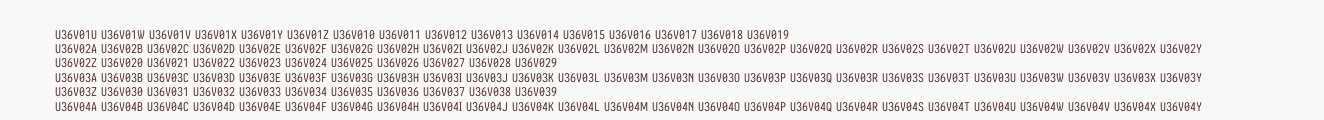U36V01U U36V01W U36V01V U36V01X U36V01Y U36V01Z U36V010 U36V011 U36V012 U36V013 U36V014 U36V015 U36V016 U36V017 U36V018 U36V019
U36V02A U36V02B U36V02C U36V02D U36V02E U36V02F U36V02G U36V02H U36V02I U36V02J U36V02K U36V02L U36V02M U36V02N U36V02O U36V02P U36V02Q U36V02R U36V02S U36V02T U36V02U U36V02W U36V02V U36V02X U36V02Y U36V02Z U36V020 U36V021 U36V022 U36V023 U36V024 U36V025 U36V026 U36V027 U36V028 U36V029
U36V03A U36V03B U36V03C U36V03D U36V03E U36V03F U36V03G U36V03H U36V03I U36V03J U36V03K U36V03L U36V03M U36V03N U36V03O U36V03P U36V03Q U36V03R U36V03S U36V03T U36V03U U36V03W U36V03V U36V03X U36V03Y U36V03Z U36V030 U36V031 U36V032 U36V033 U36V034 U36V035 U36V036 U36V037 U36V038 U36V039
U36V04A U36V04B U36V04C U36V04D U36V04E U36V04F U36V04G U36V04H U36V04I U36V04J U36V04K U36V04L U36V04M U36V04N U36V04O U36V04P U36V04Q U36V04R U36V04S U36V04T U36V04U U36V04W U36V04V U36V04X U36V04Y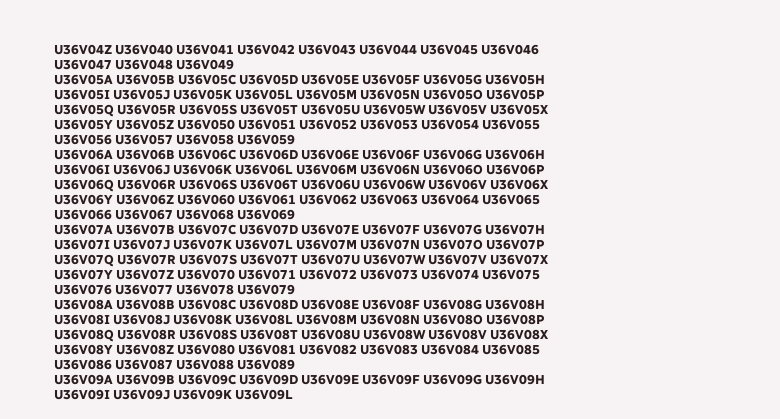U36V04Z U36V040 U36V041 U36V042 U36V043 U36V044 U36V045 U36V046 U36V047 U36V048 U36V049
U36V05A U36V05B U36V05C U36V05D U36V05E U36V05F U36V05G U36V05H U36V05I U36V05J U36V05K U36V05L U36V05M U36V05N U36V05O U36V05P U36V05Q U36V05R U36V05S U36V05T U36V05U U36V05W U36V05V U36V05X U36V05Y U36V05Z U36V050 U36V051 U36V052 U36V053 U36V054 U36V055 U36V056 U36V057 U36V058 U36V059
U36V06A U36V06B U36V06C U36V06D U36V06E U36V06F U36V06G U36V06H U36V06I U36V06J U36V06K U36V06L U36V06M U36V06N U36V06O U36V06P U36V06Q U36V06R U36V06S U36V06T U36V06U U36V06W U36V06V U36V06X U36V06Y U36V06Z U36V060 U36V061 U36V062 U36V063 U36V064 U36V065 U36V066 U36V067 U36V068 U36V069
U36V07A U36V07B U36V07C U36V07D U36V07E U36V07F U36V07G U36V07H U36V07I U36V07J U36V07K U36V07L U36V07M U36V07N U36V07O U36V07P U36V07Q U36V07R U36V07S U36V07T U36V07U U36V07W U36V07V U36V07X U36V07Y U36V07Z U36V070 U36V071 U36V072 U36V073 U36V074 U36V075 U36V076 U36V077 U36V078 U36V079
U36V08A U36V08B U36V08C U36V08D U36V08E U36V08F U36V08G U36V08H U36V08I U36V08J U36V08K U36V08L U36V08M U36V08N U36V08O U36V08P U36V08Q U36V08R U36V08S U36V08T U36V08U U36V08W U36V08V U36V08X U36V08Y U36V08Z U36V080 U36V081 U36V082 U36V083 U36V084 U36V085 U36V086 U36V087 U36V088 U36V089
U36V09A U36V09B U36V09C U36V09D U36V09E U36V09F U36V09G U36V09H U36V09I U36V09J U36V09K U36V09L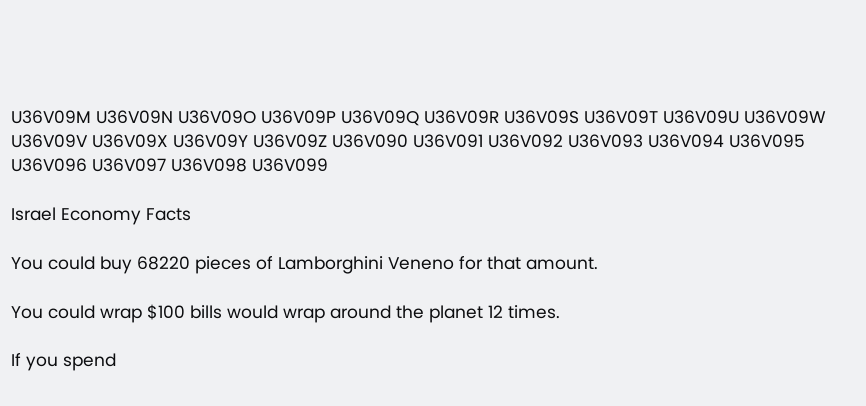U36V09M U36V09N U36V09O U36V09P U36V09Q U36V09R U36V09S U36V09T U36V09U U36V09W U36V09V U36V09X U36V09Y U36V09Z U36V090 U36V091 U36V092 U36V093 U36V094 U36V095 U36V096 U36V097 U36V098 U36V099

Israel Economy Facts

You could buy 68220 pieces of Lamborghini Veneno for that amount.

You could wrap $100 bills would wrap around the planet 12 times.

If you spend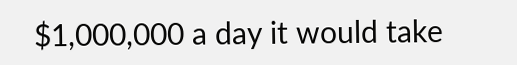$1,000,000 a day it would take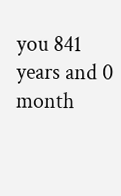you 841 years and 0 month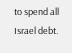to spend all Israel debt.